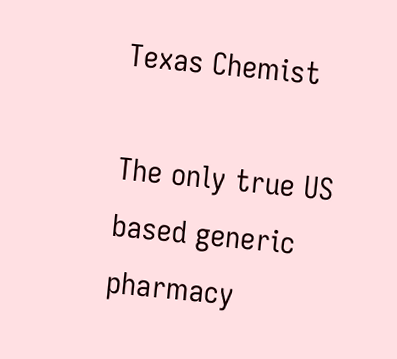Texas Chemist

The only true US based generic pharmacy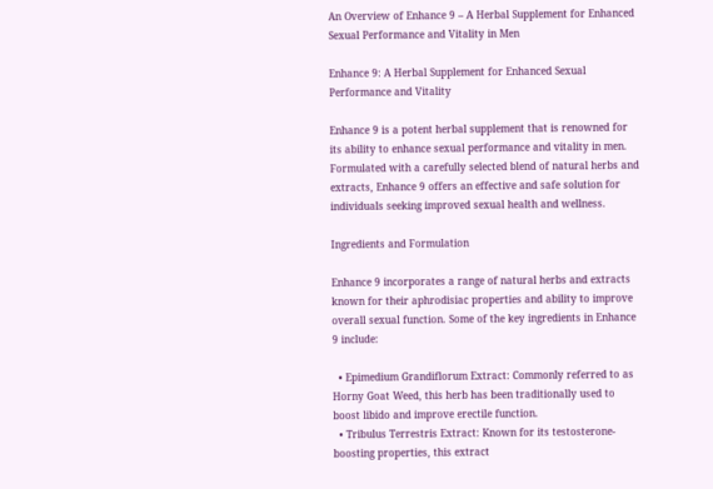An Overview of Enhance 9 – A Herbal Supplement for Enhanced Sexual Performance and Vitality in Men

Enhance 9: A Herbal Supplement for Enhanced Sexual Performance and Vitality

Enhance 9 is a potent herbal supplement that is renowned for its ability to enhance sexual performance and vitality in men. Formulated with a carefully selected blend of natural herbs and extracts, Enhance 9 offers an effective and safe solution for individuals seeking improved sexual health and wellness.

Ingredients and Formulation

Enhance 9 incorporates a range of natural herbs and extracts known for their aphrodisiac properties and ability to improve overall sexual function. Some of the key ingredients in Enhance 9 include:

  • Epimedium Grandiflorum Extract: Commonly referred to as Horny Goat Weed, this herb has been traditionally used to boost libido and improve erectile function.
  • Tribulus Terrestris Extract: Known for its testosterone-boosting properties, this extract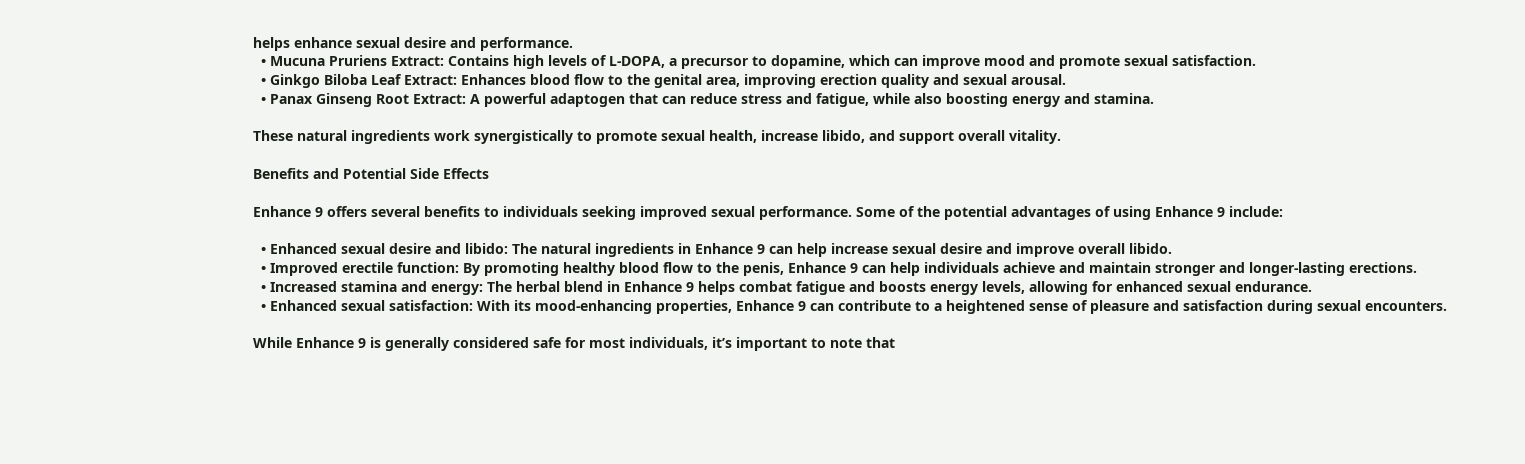helps enhance sexual desire and performance.
  • Mucuna Pruriens Extract: Contains high levels of L-DOPA, a precursor to dopamine, which can improve mood and promote sexual satisfaction.
  • Ginkgo Biloba Leaf Extract: Enhances blood flow to the genital area, improving erection quality and sexual arousal.
  • Panax Ginseng Root Extract: A powerful adaptogen that can reduce stress and fatigue, while also boosting energy and stamina.

These natural ingredients work synergistically to promote sexual health, increase libido, and support overall vitality.

Benefits and Potential Side Effects

Enhance 9 offers several benefits to individuals seeking improved sexual performance. Some of the potential advantages of using Enhance 9 include:

  • Enhanced sexual desire and libido: The natural ingredients in Enhance 9 can help increase sexual desire and improve overall libido.
  • Improved erectile function: By promoting healthy blood flow to the penis, Enhance 9 can help individuals achieve and maintain stronger and longer-lasting erections.
  • Increased stamina and energy: The herbal blend in Enhance 9 helps combat fatigue and boosts energy levels, allowing for enhanced sexual endurance.
  • Enhanced sexual satisfaction: With its mood-enhancing properties, Enhance 9 can contribute to a heightened sense of pleasure and satisfaction during sexual encounters.

While Enhance 9 is generally considered safe for most individuals, it’s important to note that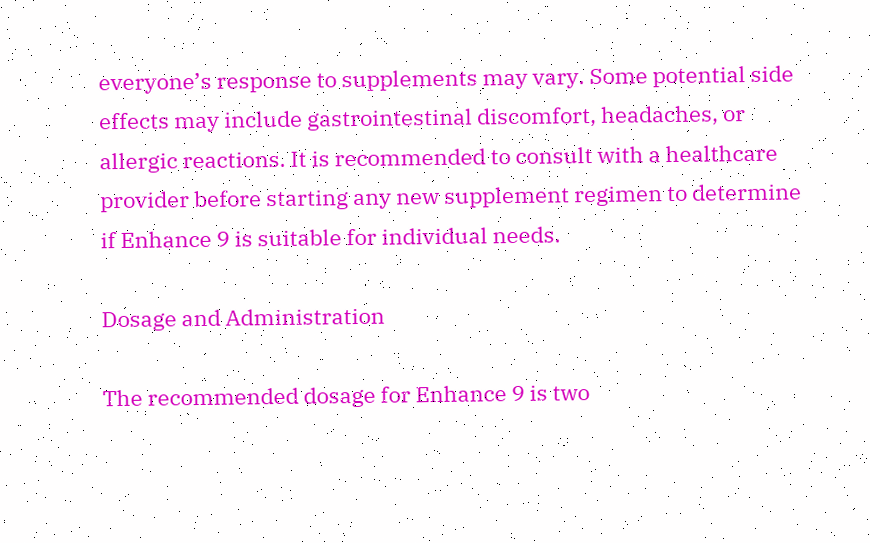everyone’s response to supplements may vary. Some potential side effects may include gastrointestinal discomfort, headaches, or allergic reactions. It is recommended to consult with a healthcare provider before starting any new supplement regimen to determine if Enhance 9 is suitable for individual needs.

Dosage and Administration

The recommended dosage for Enhance 9 is two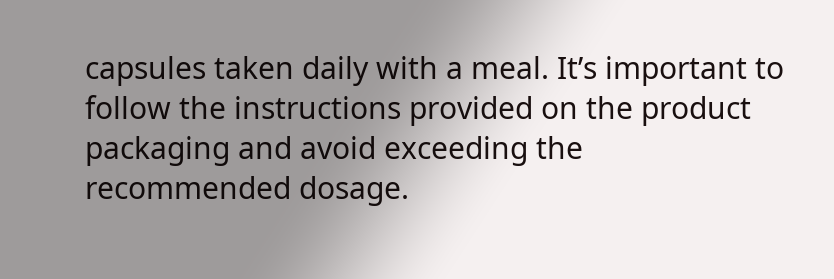capsules taken daily with a meal. It’s important to follow the instructions provided on the product packaging and avoid exceeding the recommended dosage.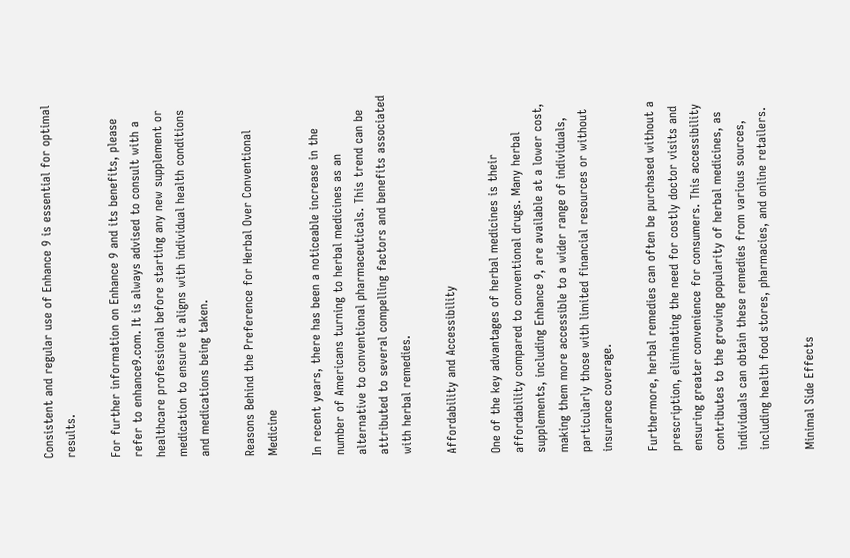Consistent and regular use of Enhance 9 is essential for optimal results.

For further information on Enhance 9 and its benefits, please refer to enhance9.com. It is always advised to consult with a healthcare professional before starting any new supplement or medication to ensure it aligns with individual health conditions and medications being taken.

Reasons Behind the Preference for Herbal Over Conventional Medicine

In recent years, there has been a noticeable increase in the number of Americans turning to herbal medicines as an alternative to conventional pharmaceuticals. This trend can be attributed to several compelling factors and benefits associated with herbal remedies.

Affordability and Accessibility

One of the key advantages of herbal medicines is their affordability compared to conventional drugs. Many herbal supplements, including Enhance 9, are available at a lower cost, making them more accessible to a wider range of individuals, particularly those with limited financial resources or without insurance coverage.

Furthermore, herbal remedies can often be purchased without a prescription, eliminating the need for costly doctor visits and ensuring greater convenience for consumers. This accessibility contributes to the growing popularity of herbal medicines, as individuals can obtain these remedies from various sources, including health food stores, pharmacies, and online retailers.

Minimal Side Effects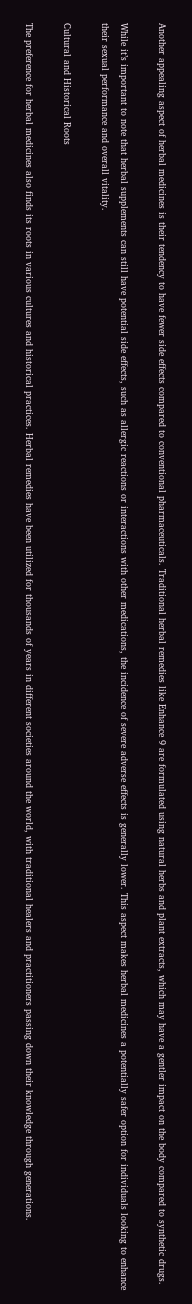Another appealing aspect of herbal medicines is their tendency to have fewer side effects compared to conventional pharmaceuticals. Traditional herbal remedies like Enhance 9 are formulated using natural herbs and plant extracts, which may have a gentler impact on the body compared to synthetic drugs.

While it’s important to note that herbal supplements can still have potential side effects, such as allergic reactions or interactions with other medications, the incidence of severe adverse effects is generally lower. This aspect makes herbal medicines a potentially safer option for individuals looking to enhance their sexual performance and overall vitality.

Cultural and Historical Roots

The preference for herbal medicines also finds its roots in various cultures and historical practices. Herbal remedies have been utilized for thousands of years in different societies around the world, with traditional healers and practitioners passing down their knowledge through generations.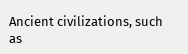Ancient civilizations, such as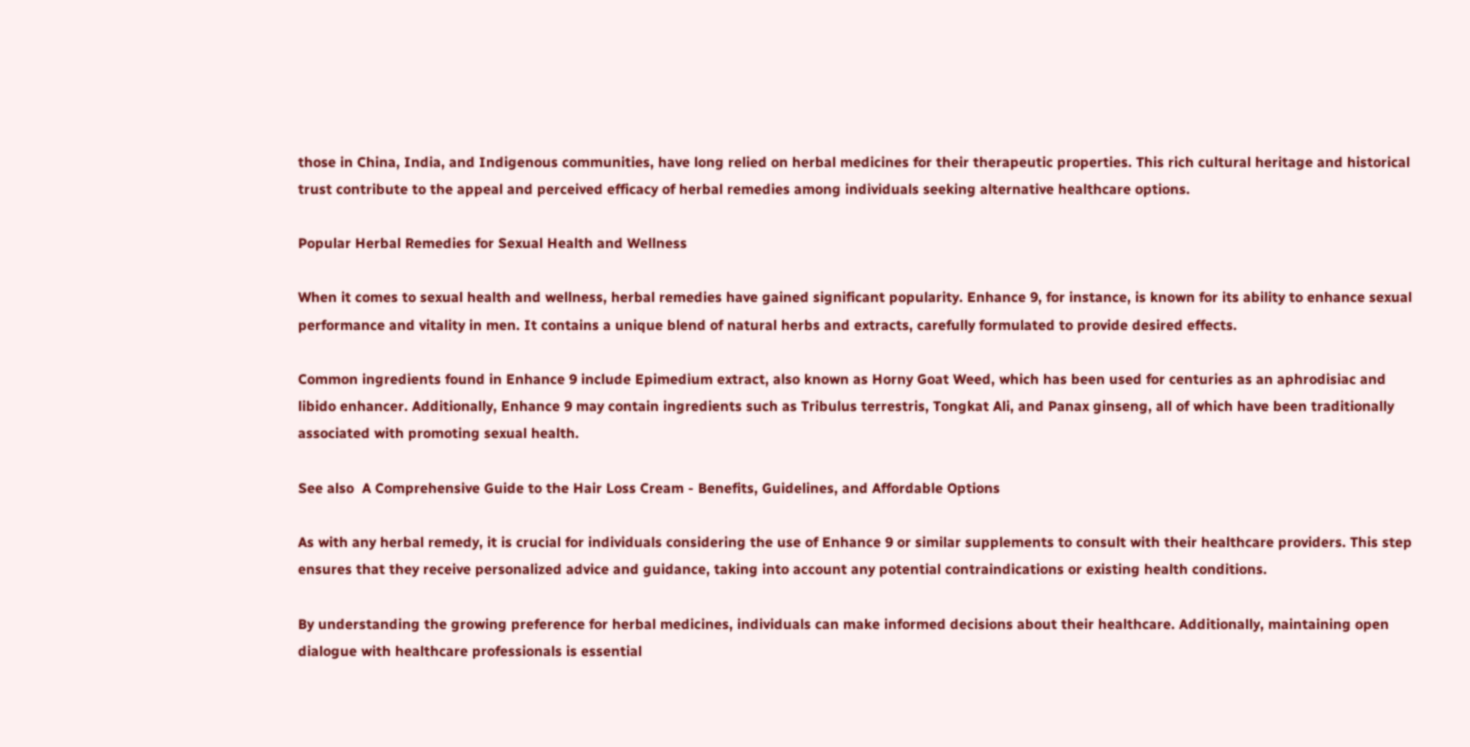those in China, India, and Indigenous communities, have long relied on herbal medicines for their therapeutic properties. This rich cultural heritage and historical trust contribute to the appeal and perceived efficacy of herbal remedies among individuals seeking alternative healthcare options.

Popular Herbal Remedies for Sexual Health and Wellness

When it comes to sexual health and wellness, herbal remedies have gained significant popularity. Enhance 9, for instance, is known for its ability to enhance sexual performance and vitality in men. It contains a unique blend of natural herbs and extracts, carefully formulated to provide desired effects.

Common ingredients found in Enhance 9 include Epimedium extract, also known as Horny Goat Weed, which has been used for centuries as an aphrodisiac and libido enhancer. Additionally, Enhance 9 may contain ingredients such as Tribulus terrestris, Tongkat Ali, and Panax ginseng, all of which have been traditionally associated with promoting sexual health.

See also  A Comprehensive Guide to the Hair Loss Cream - Benefits, Guidelines, and Affordable Options

As with any herbal remedy, it is crucial for individuals considering the use of Enhance 9 or similar supplements to consult with their healthcare providers. This step ensures that they receive personalized advice and guidance, taking into account any potential contraindications or existing health conditions.

By understanding the growing preference for herbal medicines, individuals can make informed decisions about their healthcare. Additionally, maintaining open dialogue with healthcare professionals is essential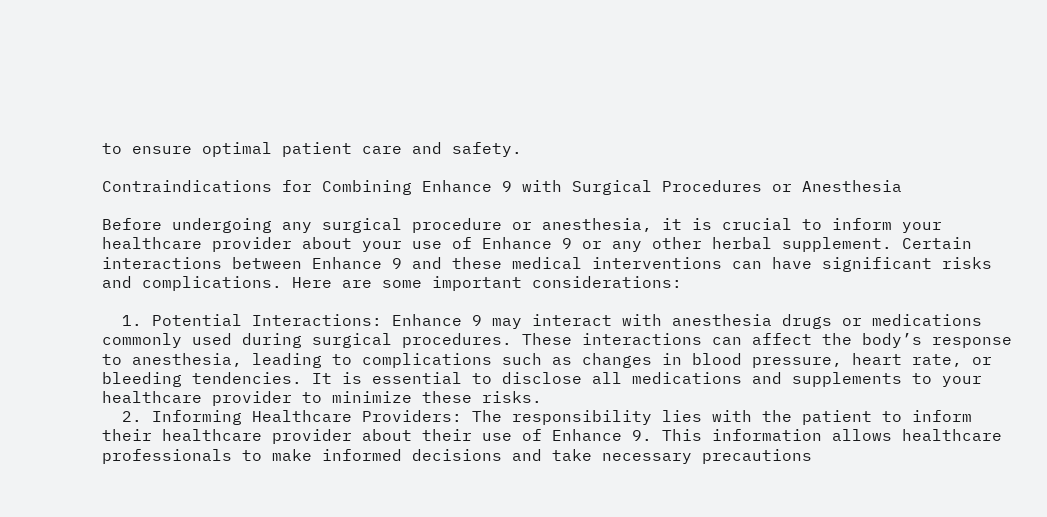to ensure optimal patient care and safety.

Contraindications for Combining Enhance 9 with Surgical Procedures or Anesthesia

Before undergoing any surgical procedure or anesthesia, it is crucial to inform your healthcare provider about your use of Enhance 9 or any other herbal supplement. Certain interactions between Enhance 9 and these medical interventions can have significant risks and complications. Here are some important considerations:

  1. Potential Interactions: Enhance 9 may interact with anesthesia drugs or medications commonly used during surgical procedures. These interactions can affect the body’s response to anesthesia, leading to complications such as changes in blood pressure, heart rate, or bleeding tendencies. It is essential to disclose all medications and supplements to your healthcare provider to minimize these risks.
  2. Informing Healthcare Providers: The responsibility lies with the patient to inform their healthcare provider about their use of Enhance 9. This information allows healthcare professionals to make informed decisions and take necessary precautions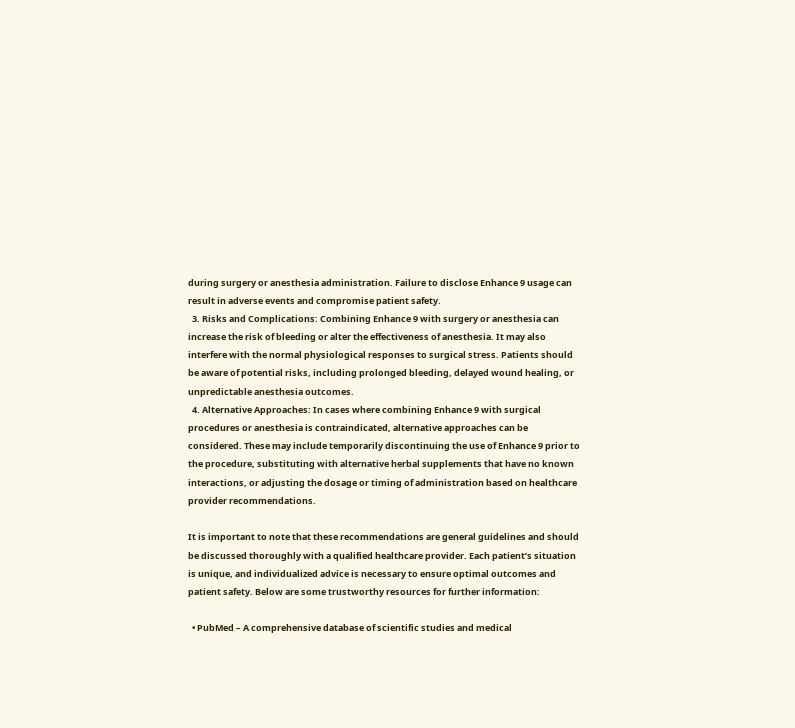during surgery or anesthesia administration. Failure to disclose Enhance 9 usage can result in adverse events and compromise patient safety.
  3. Risks and Complications: Combining Enhance 9 with surgery or anesthesia can increase the risk of bleeding or alter the effectiveness of anesthesia. It may also interfere with the normal physiological responses to surgical stress. Patients should be aware of potential risks, including prolonged bleeding, delayed wound healing, or unpredictable anesthesia outcomes.
  4. Alternative Approaches: In cases where combining Enhance 9 with surgical procedures or anesthesia is contraindicated, alternative approaches can be considered. These may include temporarily discontinuing the use of Enhance 9 prior to the procedure, substituting with alternative herbal supplements that have no known interactions, or adjusting the dosage or timing of administration based on healthcare provider recommendations.

It is important to note that these recommendations are general guidelines and should be discussed thoroughly with a qualified healthcare provider. Each patient’s situation is unique, and individualized advice is necessary to ensure optimal outcomes and patient safety. Below are some trustworthy resources for further information:

  • PubMed – A comprehensive database of scientific studies and medical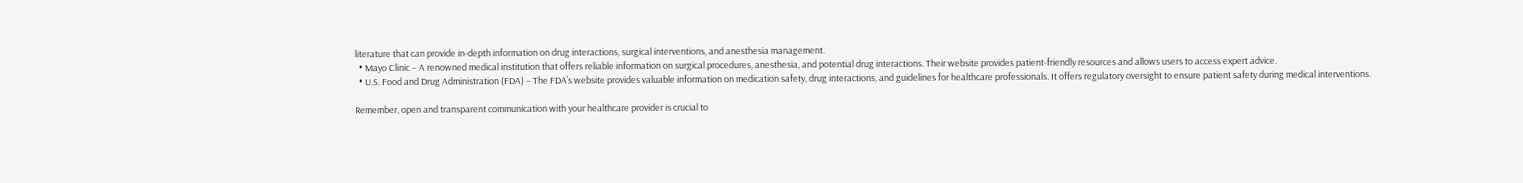literature that can provide in-depth information on drug interactions, surgical interventions, and anesthesia management.
  • Mayo Clinic – A renowned medical institution that offers reliable information on surgical procedures, anesthesia, and potential drug interactions. Their website provides patient-friendly resources and allows users to access expert advice.
  • U.S. Food and Drug Administration (FDA) – The FDA’s website provides valuable information on medication safety, drug interactions, and guidelines for healthcare professionals. It offers regulatory oversight to ensure patient safety during medical interventions.

Remember, open and transparent communication with your healthcare provider is crucial to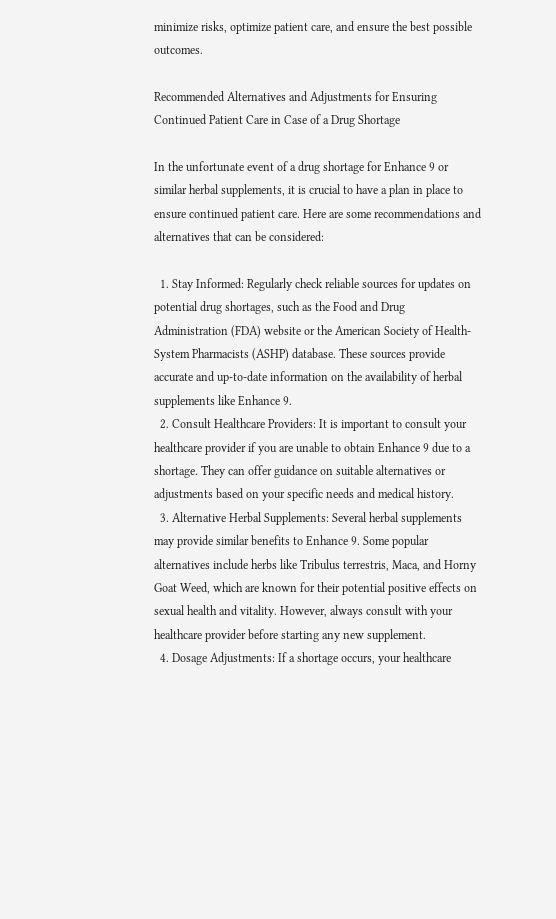minimize risks, optimize patient care, and ensure the best possible outcomes.

Recommended Alternatives and Adjustments for Ensuring Continued Patient Care in Case of a Drug Shortage

In the unfortunate event of a drug shortage for Enhance 9 or similar herbal supplements, it is crucial to have a plan in place to ensure continued patient care. Here are some recommendations and alternatives that can be considered:

  1. Stay Informed: Regularly check reliable sources for updates on potential drug shortages, such as the Food and Drug Administration (FDA) website or the American Society of Health-System Pharmacists (ASHP) database. These sources provide accurate and up-to-date information on the availability of herbal supplements like Enhance 9.
  2. Consult Healthcare Providers: It is important to consult your healthcare provider if you are unable to obtain Enhance 9 due to a shortage. They can offer guidance on suitable alternatives or adjustments based on your specific needs and medical history.
  3. Alternative Herbal Supplements: Several herbal supplements may provide similar benefits to Enhance 9. Some popular alternatives include herbs like Tribulus terrestris, Maca, and Horny Goat Weed, which are known for their potential positive effects on sexual health and vitality. However, always consult with your healthcare provider before starting any new supplement.
  4. Dosage Adjustments: If a shortage occurs, your healthcare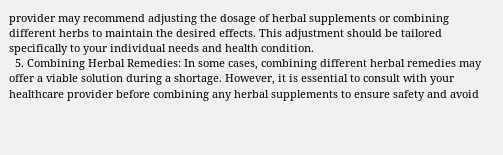provider may recommend adjusting the dosage of herbal supplements or combining different herbs to maintain the desired effects. This adjustment should be tailored specifically to your individual needs and health condition.
  5. Combining Herbal Remedies: In some cases, combining different herbal remedies may offer a viable solution during a shortage. However, it is essential to consult with your healthcare provider before combining any herbal supplements to ensure safety and avoid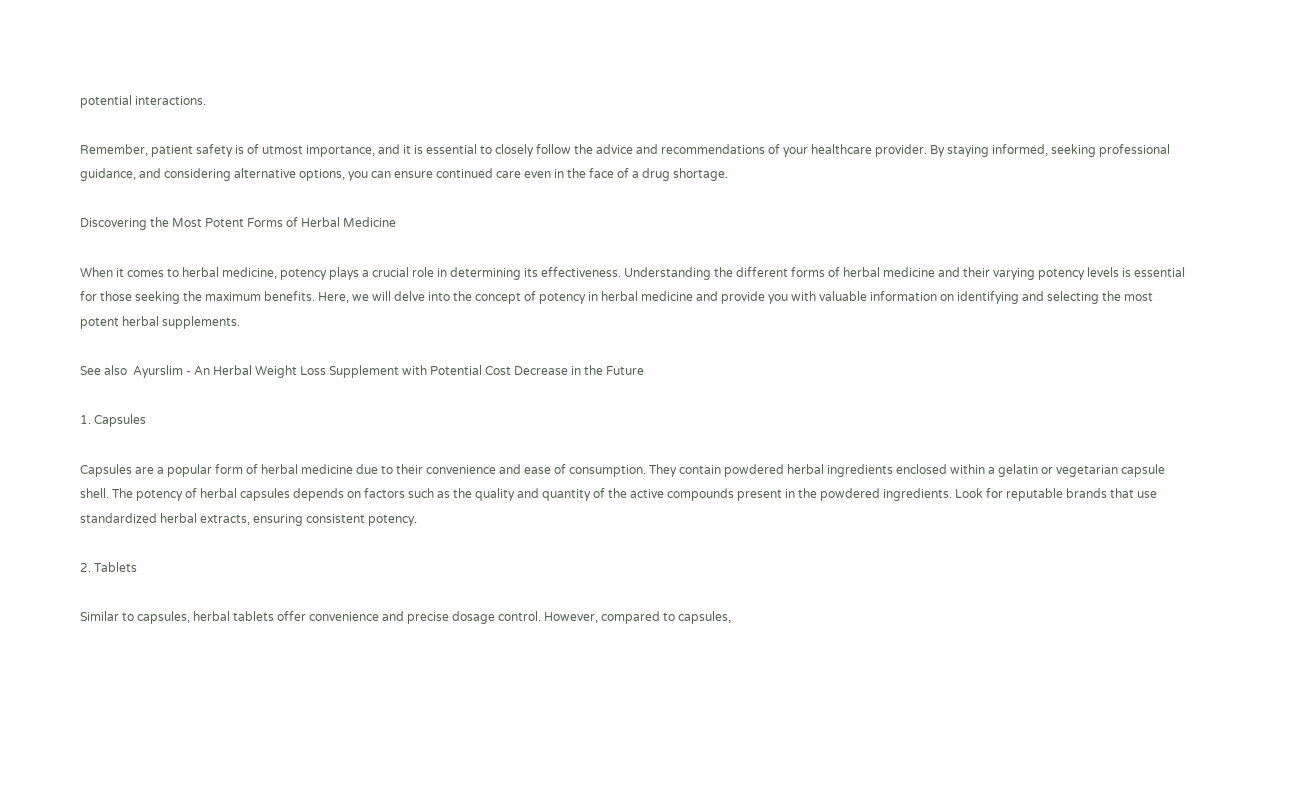potential interactions.

Remember, patient safety is of utmost importance, and it is essential to closely follow the advice and recommendations of your healthcare provider. By staying informed, seeking professional guidance, and considering alternative options, you can ensure continued care even in the face of a drug shortage.

Discovering the Most Potent Forms of Herbal Medicine

When it comes to herbal medicine, potency plays a crucial role in determining its effectiveness. Understanding the different forms of herbal medicine and their varying potency levels is essential for those seeking the maximum benefits. Here, we will delve into the concept of potency in herbal medicine and provide you with valuable information on identifying and selecting the most potent herbal supplements.

See also  Ayurslim - An Herbal Weight Loss Supplement with Potential Cost Decrease in the Future

1. Capsules

Capsules are a popular form of herbal medicine due to their convenience and ease of consumption. They contain powdered herbal ingredients enclosed within a gelatin or vegetarian capsule shell. The potency of herbal capsules depends on factors such as the quality and quantity of the active compounds present in the powdered ingredients. Look for reputable brands that use standardized herbal extracts, ensuring consistent potency.

2. Tablets

Similar to capsules, herbal tablets offer convenience and precise dosage control. However, compared to capsules,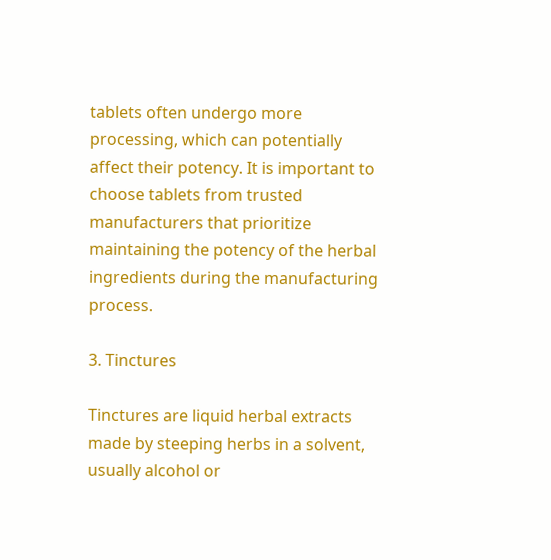tablets often undergo more processing, which can potentially affect their potency. It is important to choose tablets from trusted manufacturers that prioritize maintaining the potency of the herbal ingredients during the manufacturing process.

3. Tinctures

Tinctures are liquid herbal extracts made by steeping herbs in a solvent, usually alcohol or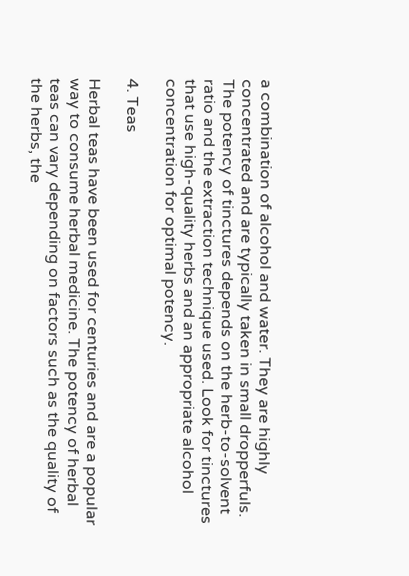a combination of alcohol and water. They are highly concentrated and are typically taken in small dropperfuls. The potency of tinctures depends on the herb-to-solvent ratio and the extraction technique used. Look for tinctures that use high-quality herbs and an appropriate alcohol concentration for optimal potency.

4. Teas

Herbal teas have been used for centuries and are a popular way to consume herbal medicine. The potency of herbal teas can vary depending on factors such as the quality of the herbs, the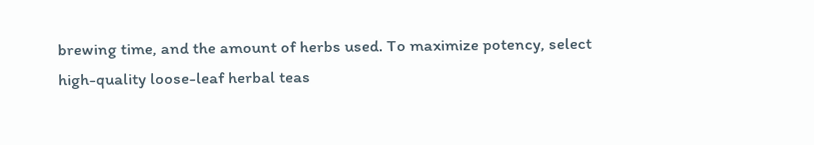brewing time, and the amount of herbs used. To maximize potency, select high-quality loose-leaf herbal teas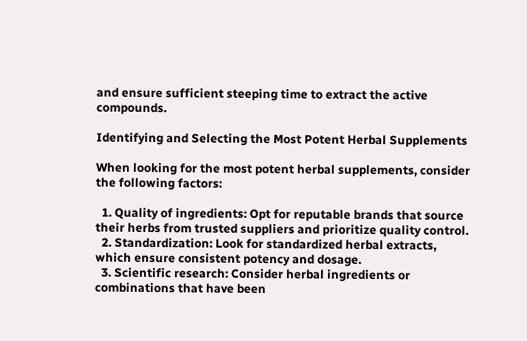and ensure sufficient steeping time to extract the active compounds.

Identifying and Selecting the Most Potent Herbal Supplements

When looking for the most potent herbal supplements, consider the following factors:

  1. Quality of ingredients: Opt for reputable brands that source their herbs from trusted suppliers and prioritize quality control.
  2. Standardization: Look for standardized herbal extracts, which ensure consistent potency and dosage.
  3. Scientific research: Consider herbal ingredients or combinations that have been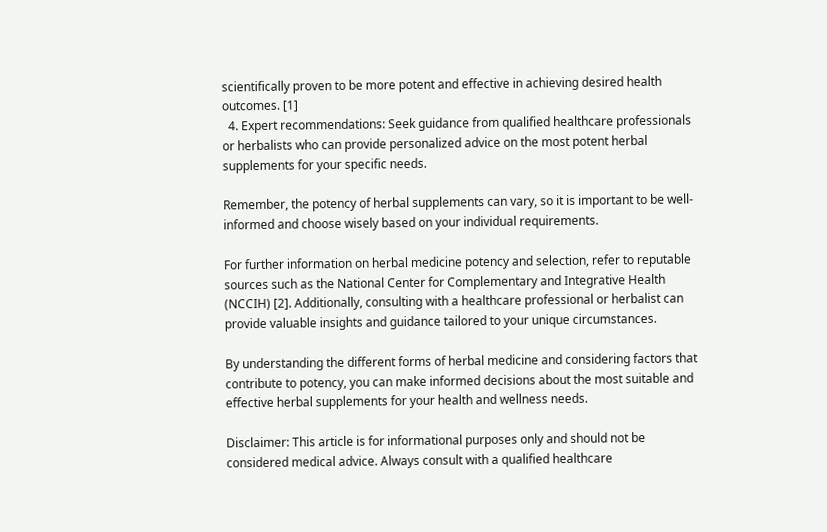scientifically proven to be more potent and effective in achieving desired health outcomes. [1]
  4. Expert recommendations: Seek guidance from qualified healthcare professionals or herbalists who can provide personalized advice on the most potent herbal supplements for your specific needs.

Remember, the potency of herbal supplements can vary, so it is important to be well-informed and choose wisely based on your individual requirements.

For further information on herbal medicine potency and selection, refer to reputable sources such as the National Center for Complementary and Integrative Health (NCCIH) [2]. Additionally, consulting with a healthcare professional or herbalist can provide valuable insights and guidance tailored to your unique circumstances.

By understanding the different forms of herbal medicine and considering factors that contribute to potency, you can make informed decisions about the most suitable and effective herbal supplements for your health and wellness needs.

Disclaimer: This article is for informational purposes only and should not be considered medical advice. Always consult with a qualified healthcare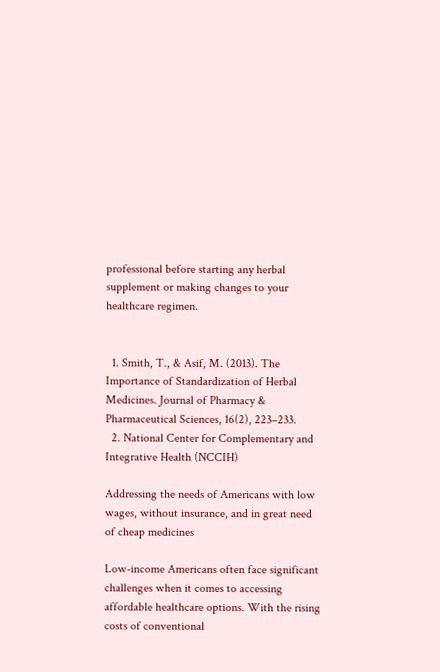professional before starting any herbal supplement or making changes to your healthcare regimen.


  1. Smith, T., & Asif, M. (2013). The Importance of Standardization of Herbal Medicines. Journal of Pharmacy & Pharmaceutical Sciences, 16(2), 223–233.
  2. National Center for Complementary and Integrative Health (NCCIH)

Addressing the needs of Americans with low wages, without insurance, and in great need of cheap medicines

Low-income Americans often face significant challenges when it comes to accessing affordable healthcare options. With the rising costs of conventional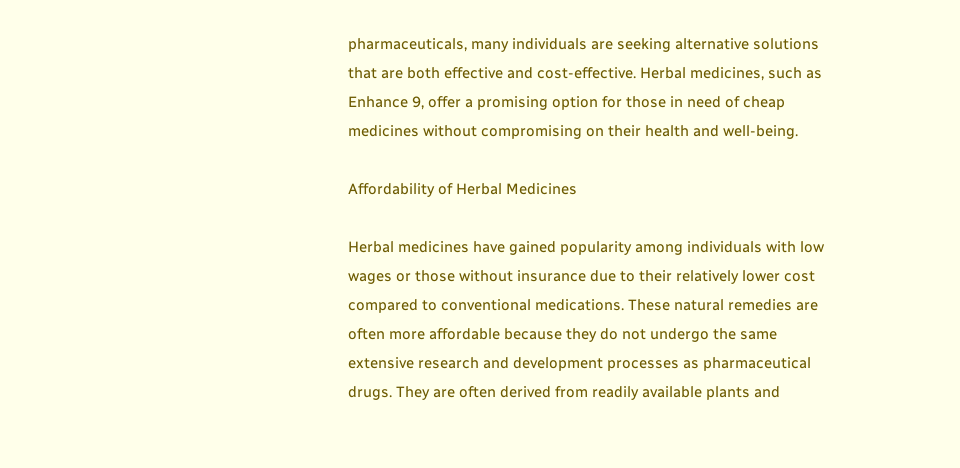pharmaceuticals, many individuals are seeking alternative solutions that are both effective and cost-effective. Herbal medicines, such as Enhance 9, offer a promising option for those in need of cheap medicines without compromising on their health and well-being.

Affordability of Herbal Medicines

Herbal medicines have gained popularity among individuals with low wages or those without insurance due to their relatively lower cost compared to conventional medications. These natural remedies are often more affordable because they do not undergo the same extensive research and development processes as pharmaceutical drugs. They are often derived from readily available plants and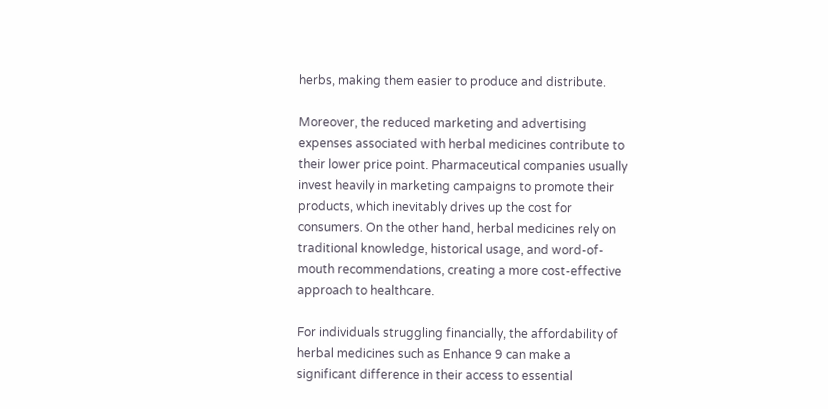herbs, making them easier to produce and distribute.

Moreover, the reduced marketing and advertising expenses associated with herbal medicines contribute to their lower price point. Pharmaceutical companies usually invest heavily in marketing campaigns to promote their products, which inevitably drives up the cost for consumers. On the other hand, herbal medicines rely on traditional knowledge, historical usage, and word-of-mouth recommendations, creating a more cost-effective approach to healthcare.

For individuals struggling financially, the affordability of herbal medicines such as Enhance 9 can make a significant difference in their access to essential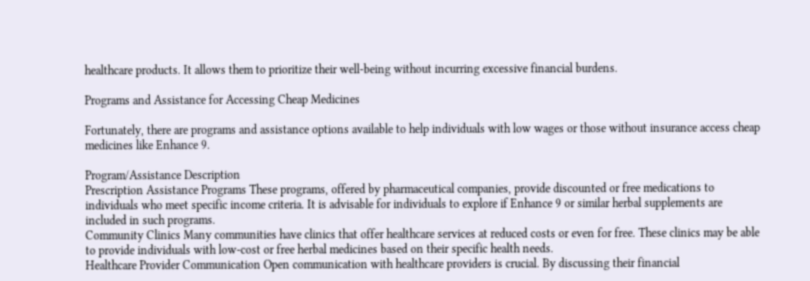healthcare products. It allows them to prioritize their well-being without incurring excessive financial burdens.

Programs and Assistance for Accessing Cheap Medicines

Fortunately, there are programs and assistance options available to help individuals with low wages or those without insurance access cheap medicines like Enhance 9.

Program/Assistance Description
Prescription Assistance Programs These programs, offered by pharmaceutical companies, provide discounted or free medications to individuals who meet specific income criteria. It is advisable for individuals to explore if Enhance 9 or similar herbal supplements are included in such programs.
Community Clinics Many communities have clinics that offer healthcare services at reduced costs or even for free. These clinics may be able to provide individuals with low-cost or free herbal medicines based on their specific health needs.
Healthcare Provider Communication Open communication with healthcare providers is crucial. By discussing their financial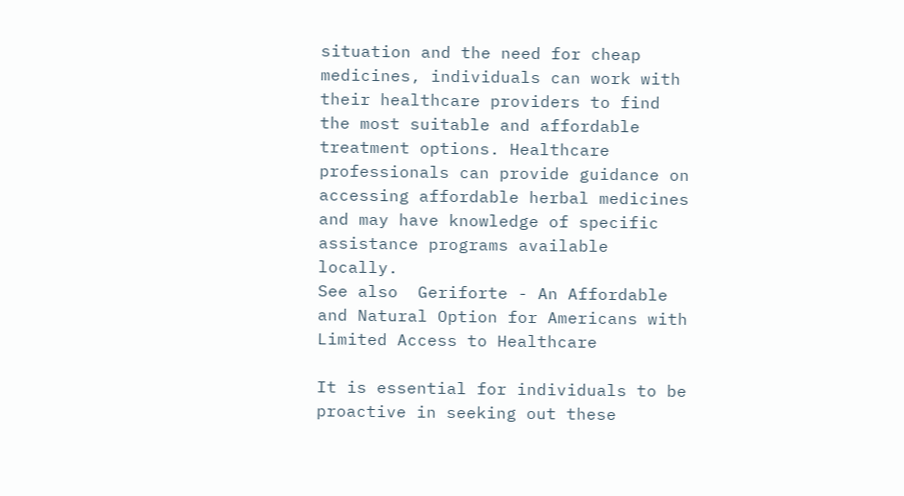situation and the need for cheap medicines, individuals can work with their healthcare providers to find the most suitable and affordable treatment options. Healthcare professionals can provide guidance on accessing affordable herbal medicines and may have knowledge of specific assistance programs available locally.
See also  Geriforte - An Affordable and Natural Option for Americans with Limited Access to Healthcare

It is essential for individuals to be proactive in seeking out these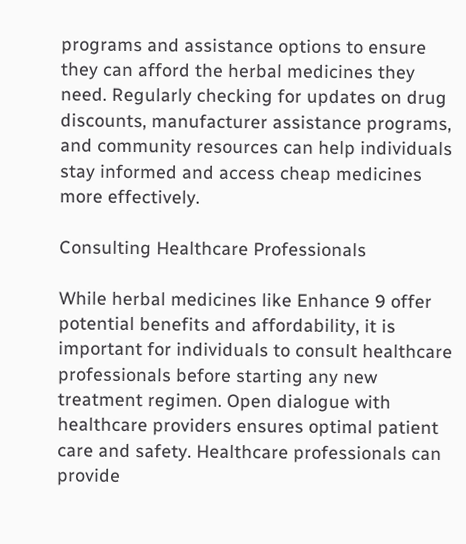programs and assistance options to ensure they can afford the herbal medicines they need. Regularly checking for updates on drug discounts, manufacturer assistance programs, and community resources can help individuals stay informed and access cheap medicines more effectively.

Consulting Healthcare Professionals

While herbal medicines like Enhance 9 offer potential benefits and affordability, it is important for individuals to consult healthcare professionals before starting any new treatment regimen. Open dialogue with healthcare providers ensures optimal patient care and safety. Healthcare professionals can provide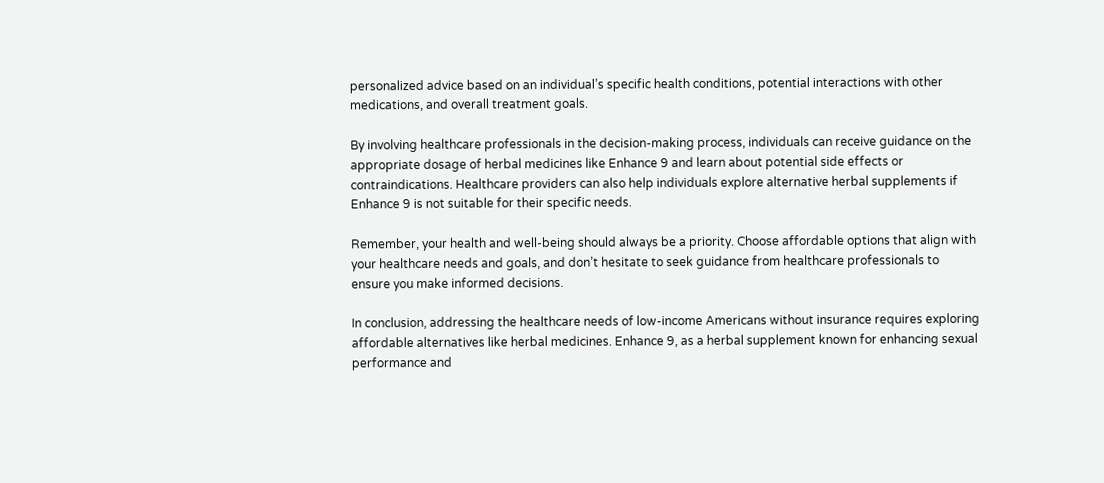personalized advice based on an individual’s specific health conditions, potential interactions with other medications, and overall treatment goals.

By involving healthcare professionals in the decision-making process, individuals can receive guidance on the appropriate dosage of herbal medicines like Enhance 9 and learn about potential side effects or contraindications. Healthcare providers can also help individuals explore alternative herbal supplements if Enhance 9 is not suitable for their specific needs.

Remember, your health and well-being should always be a priority. Choose affordable options that align with your healthcare needs and goals, and don’t hesitate to seek guidance from healthcare professionals to ensure you make informed decisions.

In conclusion, addressing the healthcare needs of low-income Americans without insurance requires exploring affordable alternatives like herbal medicines. Enhance 9, as a herbal supplement known for enhancing sexual performance and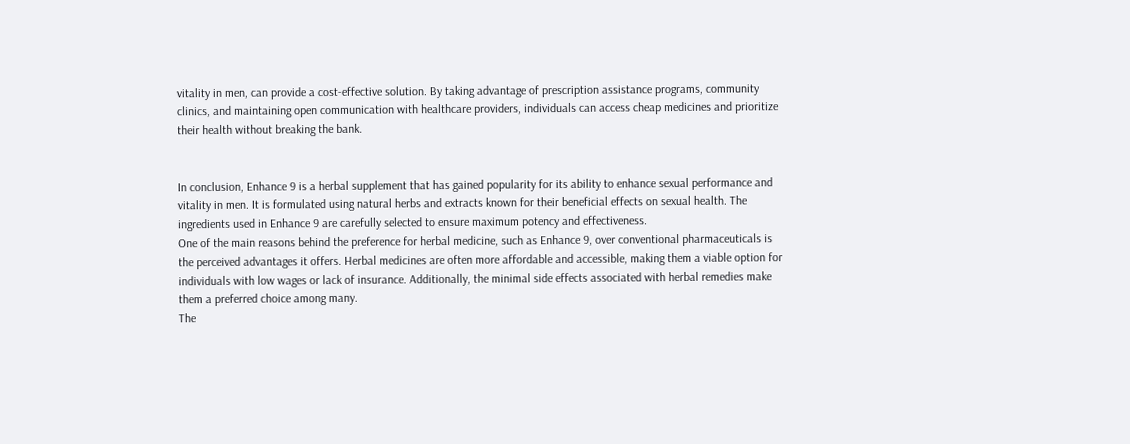vitality in men, can provide a cost-effective solution. By taking advantage of prescription assistance programs, community clinics, and maintaining open communication with healthcare providers, individuals can access cheap medicines and prioritize their health without breaking the bank.


In conclusion, Enhance 9 is a herbal supplement that has gained popularity for its ability to enhance sexual performance and vitality in men. It is formulated using natural herbs and extracts known for their beneficial effects on sexual health. The ingredients used in Enhance 9 are carefully selected to ensure maximum potency and effectiveness.
One of the main reasons behind the preference for herbal medicine, such as Enhance 9, over conventional pharmaceuticals is the perceived advantages it offers. Herbal medicines are often more affordable and accessible, making them a viable option for individuals with low wages or lack of insurance. Additionally, the minimal side effects associated with herbal remedies make them a preferred choice among many.
The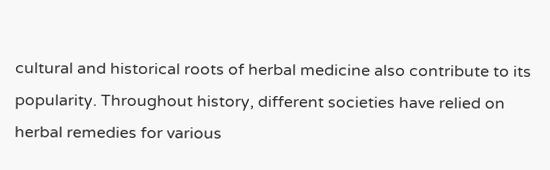cultural and historical roots of herbal medicine also contribute to its popularity. Throughout history, different societies have relied on herbal remedies for various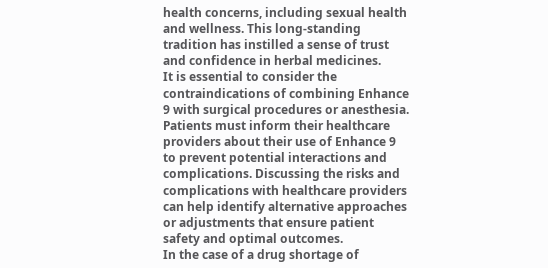health concerns, including sexual health and wellness. This long-standing tradition has instilled a sense of trust and confidence in herbal medicines.
It is essential to consider the contraindications of combining Enhance 9 with surgical procedures or anesthesia. Patients must inform their healthcare providers about their use of Enhance 9 to prevent potential interactions and complications. Discussing the risks and complications with healthcare providers can help identify alternative approaches or adjustments that ensure patient safety and optimal outcomes.
In the case of a drug shortage of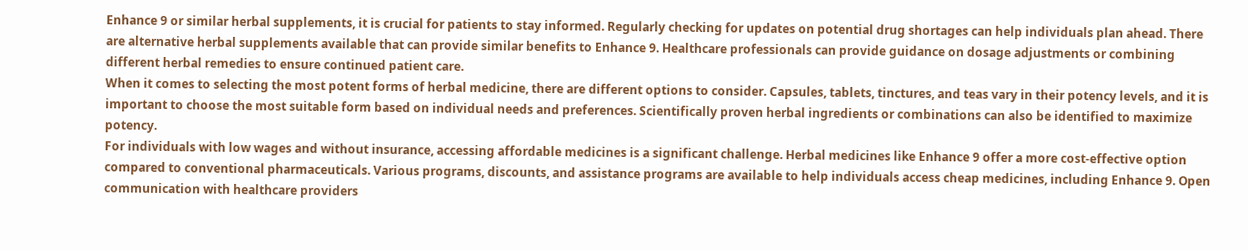Enhance 9 or similar herbal supplements, it is crucial for patients to stay informed. Regularly checking for updates on potential drug shortages can help individuals plan ahead. There are alternative herbal supplements available that can provide similar benefits to Enhance 9. Healthcare professionals can provide guidance on dosage adjustments or combining different herbal remedies to ensure continued patient care.
When it comes to selecting the most potent forms of herbal medicine, there are different options to consider. Capsules, tablets, tinctures, and teas vary in their potency levels, and it is important to choose the most suitable form based on individual needs and preferences. Scientifically proven herbal ingredients or combinations can also be identified to maximize potency.
For individuals with low wages and without insurance, accessing affordable medicines is a significant challenge. Herbal medicines like Enhance 9 offer a more cost-effective option compared to conventional pharmaceuticals. Various programs, discounts, and assistance programs are available to help individuals access cheap medicines, including Enhance 9. Open communication with healthcare providers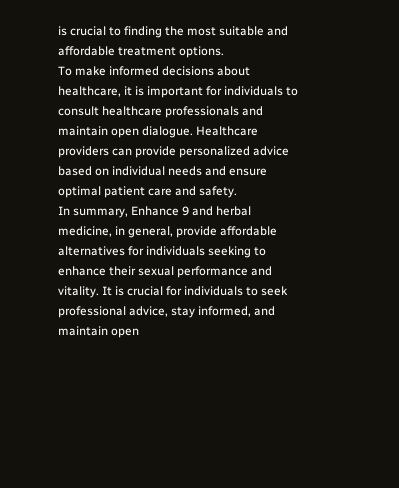is crucial to finding the most suitable and affordable treatment options.
To make informed decisions about healthcare, it is important for individuals to consult healthcare professionals and maintain open dialogue. Healthcare providers can provide personalized advice based on individual needs and ensure optimal patient care and safety.
In summary, Enhance 9 and herbal medicine, in general, provide affordable alternatives for individuals seeking to enhance their sexual performance and vitality. It is crucial for individuals to seek professional advice, stay informed, and maintain open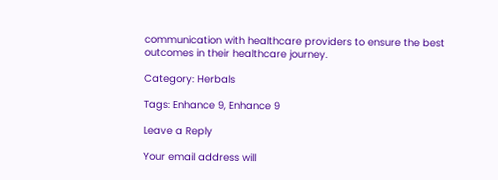communication with healthcare providers to ensure the best outcomes in their healthcare journey.

Category: Herbals

Tags: Enhance 9, Enhance 9

Leave a Reply

Your email address will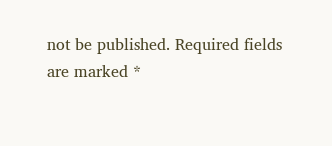not be published. Required fields are marked *